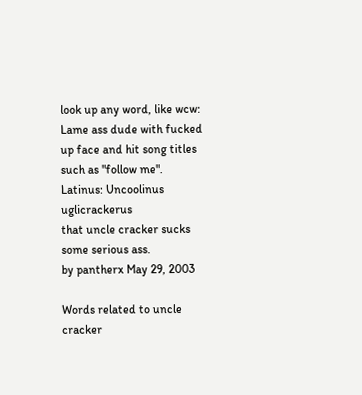look up any word, like wcw:
Lame ass dude with fucked up face and hit song titles such as "follow me".
Latinus: Uncoolinus uglicrackerus
that uncle cracker sucks some serious ass.
by pantherx May 29, 2003

Words related to uncle cracker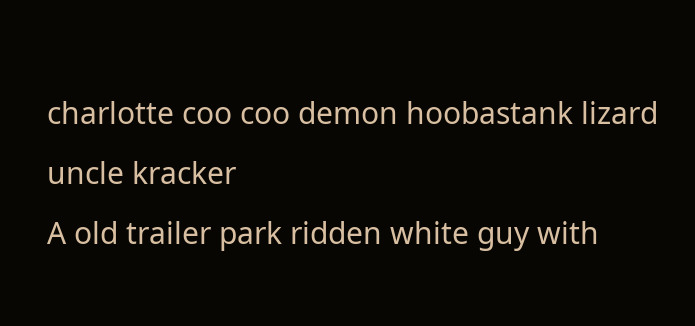charlotte coo coo demon hoobastank lizard uncle kracker
A old trailer park ridden white guy with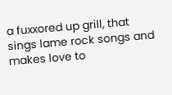a fuxxored up grill, that sings lame rock songs and makes love to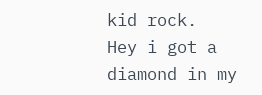kid rock.
Hey i got a diamond in my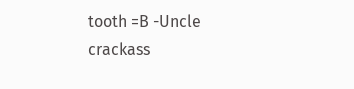tooth =B -Uncle crackass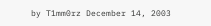by T1mm0rz December 14, 2003